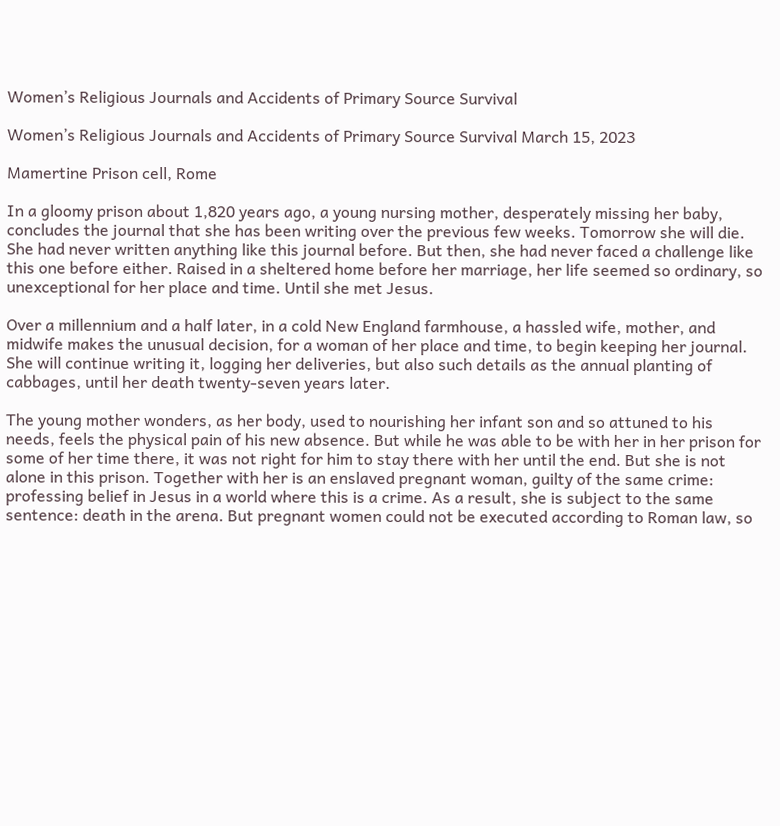Women’s Religious Journals and Accidents of Primary Source Survival

Women’s Religious Journals and Accidents of Primary Source Survival March 15, 2023

Mamertine Prison cell, Rome

In a gloomy prison about 1,820 years ago, a young nursing mother, desperately missing her baby, concludes the journal that she has been writing over the previous few weeks. Tomorrow she will die. She had never written anything like this journal before. But then, she had never faced a challenge like this one before either. Raised in a sheltered home before her marriage, her life seemed so ordinary, so unexceptional for her place and time. Until she met Jesus.

Over a millennium and a half later, in a cold New England farmhouse, a hassled wife, mother, and midwife makes the unusual decision, for a woman of her place and time, to begin keeping her journal. She will continue writing it, logging her deliveries, but also such details as the annual planting of cabbages, until her death twenty-seven years later.

The young mother wonders, as her body, used to nourishing her infant son and so attuned to his needs, feels the physical pain of his new absence. But while he was able to be with her in her prison for some of her time there, it was not right for him to stay there with her until the end. But she is not alone in this prison. Together with her is an enslaved pregnant woman, guilty of the same crime: professing belief in Jesus in a world where this is a crime. As a result, she is subject to the same sentence: death in the arena. But pregnant women could not be executed according to Roman law, so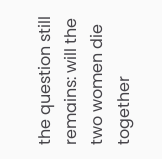the question still remains: will the two women die together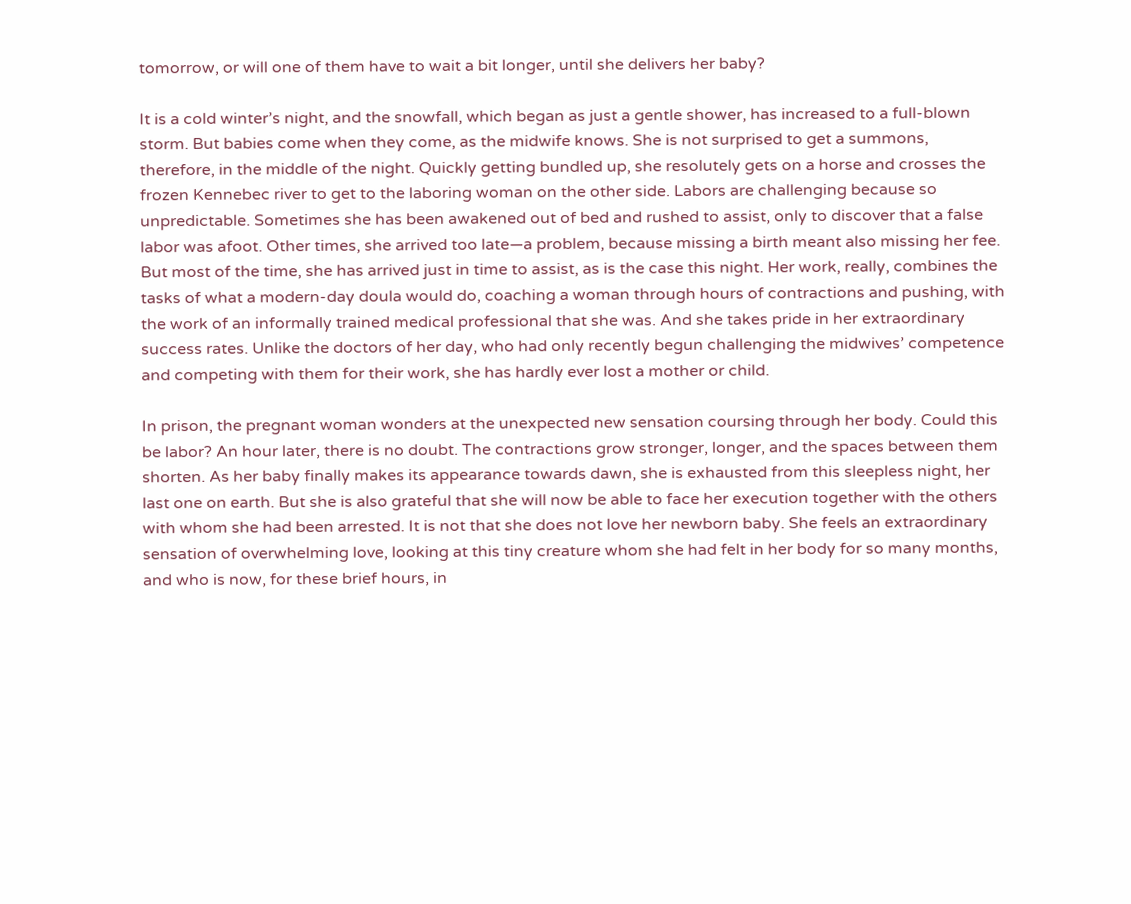tomorrow, or will one of them have to wait a bit longer, until she delivers her baby?

It is a cold winter’s night, and the snowfall, which began as just a gentle shower, has increased to a full-blown storm. But babies come when they come, as the midwife knows. She is not surprised to get a summons, therefore, in the middle of the night. Quickly getting bundled up, she resolutely gets on a horse and crosses the frozen Kennebec river to get to the laboring woman on the other side. Labors are challenging because so unpredictable. Sometimes she has been awakened out of bed and rushed to assist, only to discover that a false labor was afoot. Other times, she arrived too late—a problem, because missing a birth meant also missing her fee. But most of the time, she has arrived just in time to assist, as is the case this night. Her work, really, combines the tasks of what a modern-day doula would do, coaching a woman through hours of contractions and pushing, with the work of an informally trained medical professional that she was. And she takes pride in her extraordinary success rates. Unlike the doctors of her day, who had only recently begun challenging the midwives’ competence and competing with them for their work, she has hardly ever lost a mother or child.

In prison, the pregnant woman wonders at the unexpected new sensation coursing through her body. Could this be labor? An hour later, there is no doubt. The contractions grow stronger, longer, and the spaces between them shorten. As her baby finally makes its appearance towards dawn, she is exhausted from this sleepless night, her last one on earth. But she is also grateful that she will now be able to face her execution together with the others with whom she had been arrested. It is not that she does not love her newborn baby. She feels an extraordinary sensation of overwhelming love, looking at this tiny creature whom she had felt in her body for so many months, and who is now, for these brief hours, in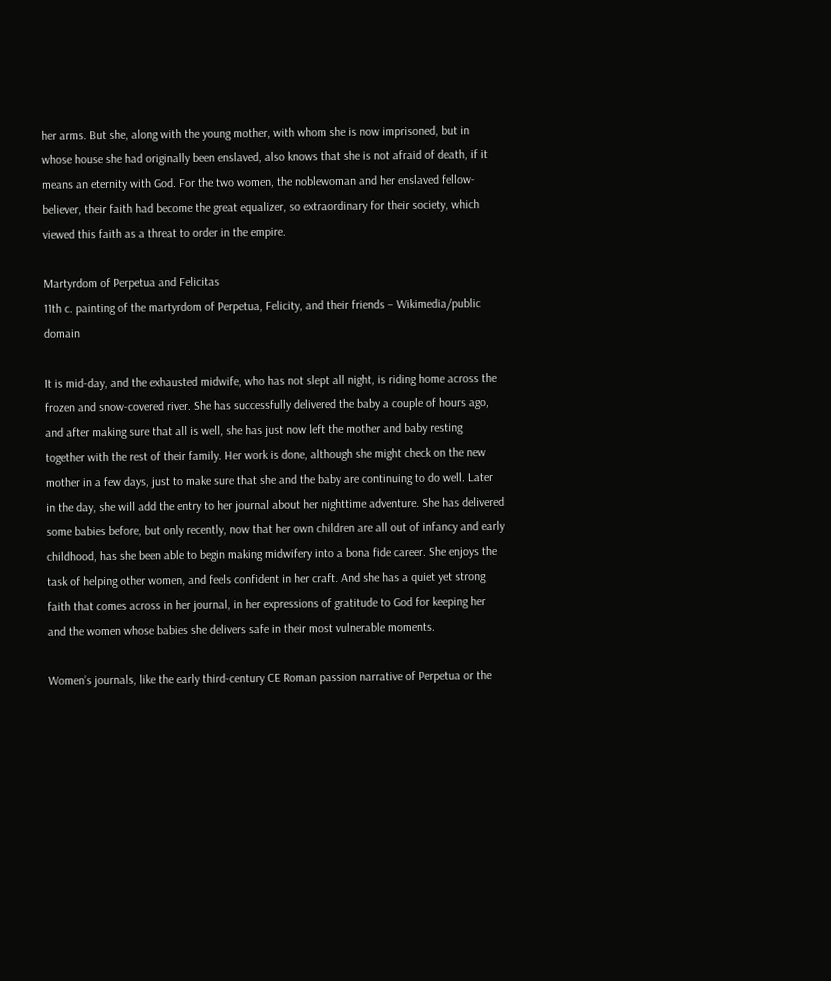her arms. But she, along with the young mother, with whom she is now imprisoned, but in whose house she had originally been enslaved, also knows that she is not afraid of death, if it means an eternity with God. For the two women, the noblewoman and her enslaved fellow-believer, their faith had become the great equalizer, so extraordinary for their society, which viewed this faith as a threat to order in the empire.

Martyrdom of Perpetua and Felicitas
11th c. painting of the martyrdom of Perpetua, Felicity, and their friends – Wikimedia/public domain

It is mid-day, and the exhausted midwife, who has not slept all night, is riding home across the frozen and snow-covered river. She has successfully delivered the baby a couple of hours ago, and after making sure that all is well, she has just now left the mother and baby resting together with the rest of their family. Her work is done, although she might check on the new mother in a few days, just to make sure that she and the baby are continuing to do well. Later in the day, she will add the entry to her journal about her nighttime adventure. She has delivered some babies before, but only recently, now that her own children are all out of infancy and early childhood, has she been able to begin making midwifery into a bona fide career. She enjoys the task of helping other women, and feels confident in her craft. And she has a quiet yet strong faith that comes across in her journal, in her expressions of gratitude to God for keeping her and the women whose babies she delivers safe in their most vulnerable moments.

Women’s journals, like the early third-century CE Roman passion narrative of Perpetua or the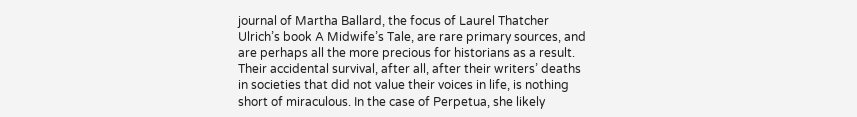journal of Martha Ballard, the focus of Laurel Thatcher Ulrich’s book A Midwife’s Tale, are rare primary sources, and are perhaps all the more precious for historians as a result. Their accidental survival, after all, after their writers’ deaths in societies that did not value their voices in life, is nothing short of miraculous. In the case of Perpetua, she likely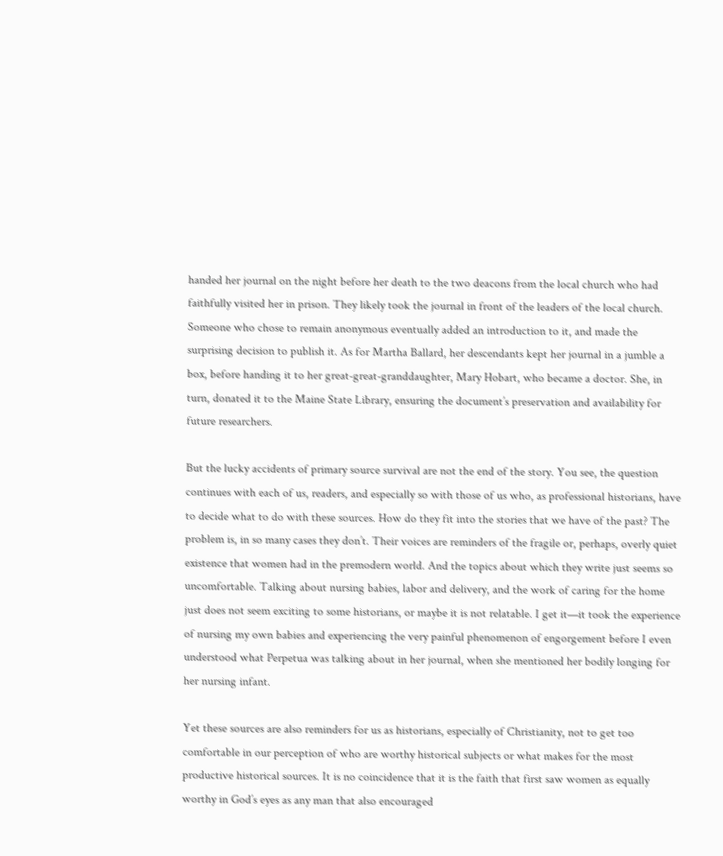handed her journal on the night before her death to the two deacons from the local church who had faithfully visited her in prison. They likely took the journal in front of the leaders of the local church. Someone who chose to remain anonymous eventually added an introduction to it, and made the surprising decision to publish it. As for Martha Ballard, her descendants kept her journal in a jumble a box, before handing it to her great-great-granddaughter, Mary Hobart, who became a doctor. She, in turn, donated it to the Maine State Library, ensuring the document’s preservation and availability for future researchers.

But the lucky accidents of primary source survival are not the end of the story. You see, the question continues with each of us, readers, and especially so with those of us who, as professional historians, have to decide what to do with these sources. How do they fit into the stories that we have of the past? The problem is, in so many cases they don’t. Their voices are reminders of the fragile or, perhaps, overly quiet existence that women had in the premodern world. And the topics about which they write just seems so uncomfortable. Talking about nursing babies, labor and delivery, and the work of caring for the home just does not seem exciting to some historians, or maybe it is not relatable. I get it—it took the experience of nursing my own babies and experiencing the very painful phenomenon of engorgement before I even understood what Perpetua was talking about in her journal, when she mentioned her bodily longing for her nursing infant.

Yet these sources are also reminders for us as historians, especially of Christianity, not to get too comfortable in our perception of who are worthy historical subjects or what makes for the most productive historical sources. It is no coincidence that it is the faith that first saw women as equally worthy in God’s eyes as any man that also encouraged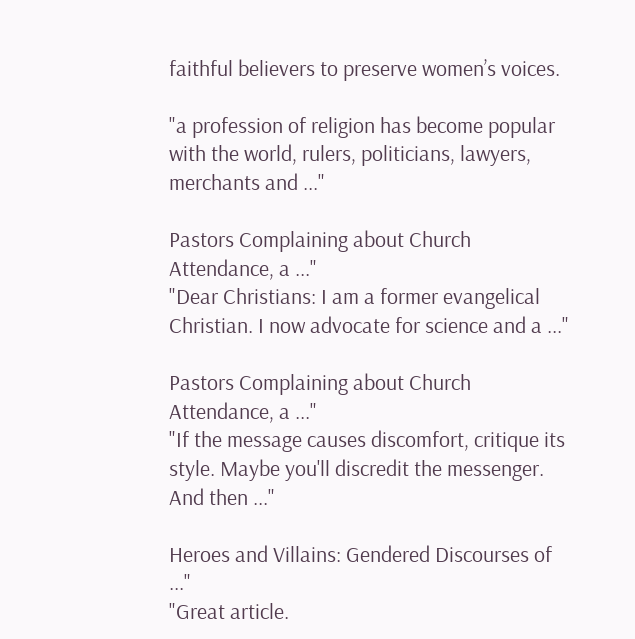faithful believers to preserve women’s voices.

"a profession of religion has become popular with the world, rulers, politicians, lawyers, merchants and ..."

Pastors Complaining about Church Attendance, a ..."
"Dear Christians: I am a former evangelical Christian. I now advocate for science and a ..."

Pastors Complaining about Church Attendance, a ..."
"If the message causes discomfort, critique its style. Maybe you'll discredit the messenger. And then ..."

Heroes and Villains: Gendered Discourses of ..."
"Great article.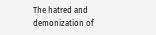The hatred and demonization of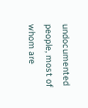undocumented people, most of whom are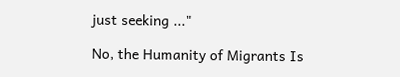just seeking ..."

No, the Humanity of Migrants Is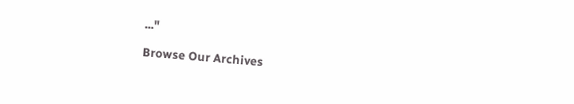..."

Browse Our Archives